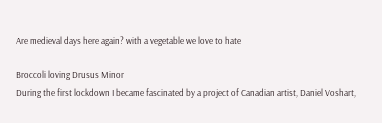Are medieval days here again? with a vegetable we love to hate

Broccoli loving Drusus Minor
During the first lockdown I became fascinated by a project of Canadian artist, Daniel Voshart,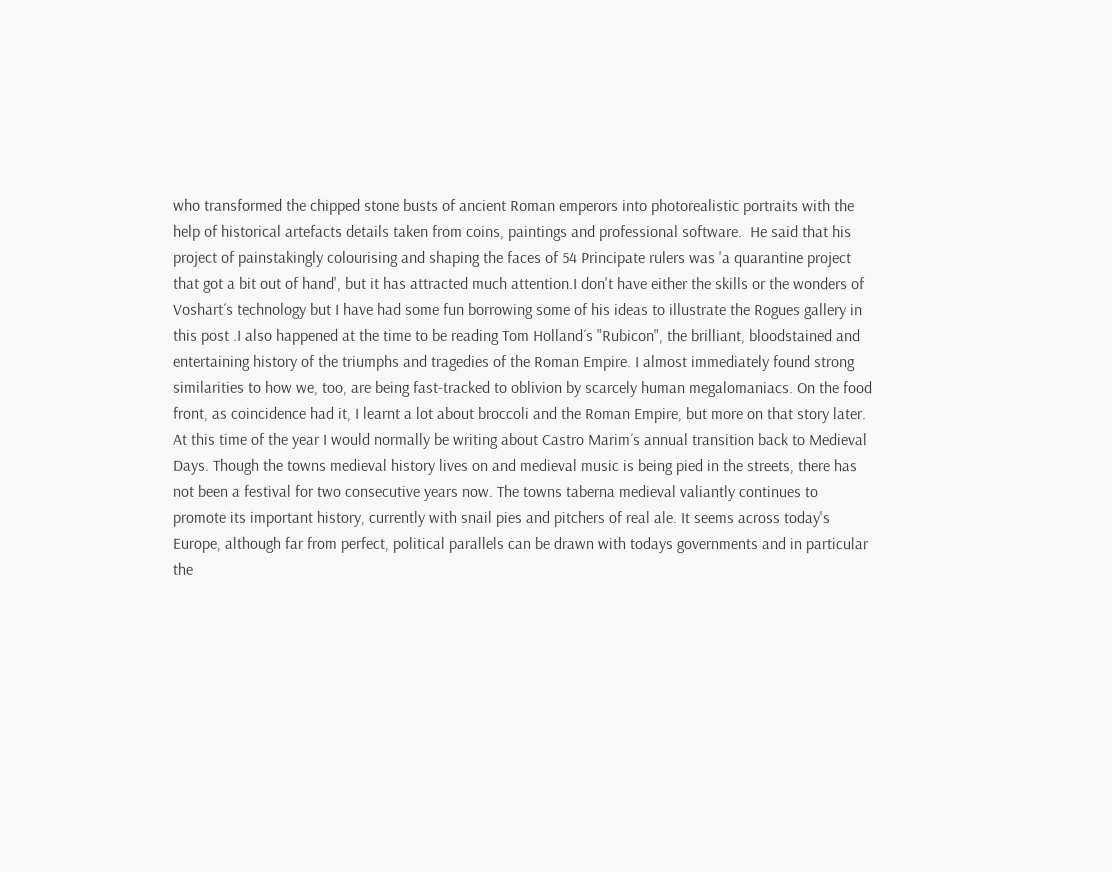who transformed the chipped stone busts of ancient Roman emperors into photorealistic portraits with the help of historical artefacts details taken from coins, paintings and professional software.  He said that his project of painstakingly colourising and shaping the faces of 54 Principate rulers was 'a quarantine project that got a bit out of hand', but it has attracted much attention.I don't have either the skills or the wonders of Voshart´s technology but I have had some fun borrowing some of his ideas to illustrate the Rogues gallery in this post .I also happened at the time to be reading Tom Holland´s "Rubicon", the brilliant, bloodstained and entertaining history of the triumphs and tragedies of the Roman Empire. I almost immediately found strong similarities to how we, too, are being fast-tracked to oblivion by scarcely human megalomaniacs. On the food front, as coincidence had it, I learnt a lot about broccoli and the Roman Empire, but more on that story later.
At this time of the year I would normally be writing about Castro Marim´s annual transition back to Medieval Days. Though the towns medieval history lives on and medieval music is being pied in the streets, there has not been a festival for two consecutive years now. The towns taberna medieval valiantly continues to promote its important history, currently with snail pies and pitchers of real ale. It seems across today's Europe, although far from perfect, political parallels can be drawn with todays governments and in particular the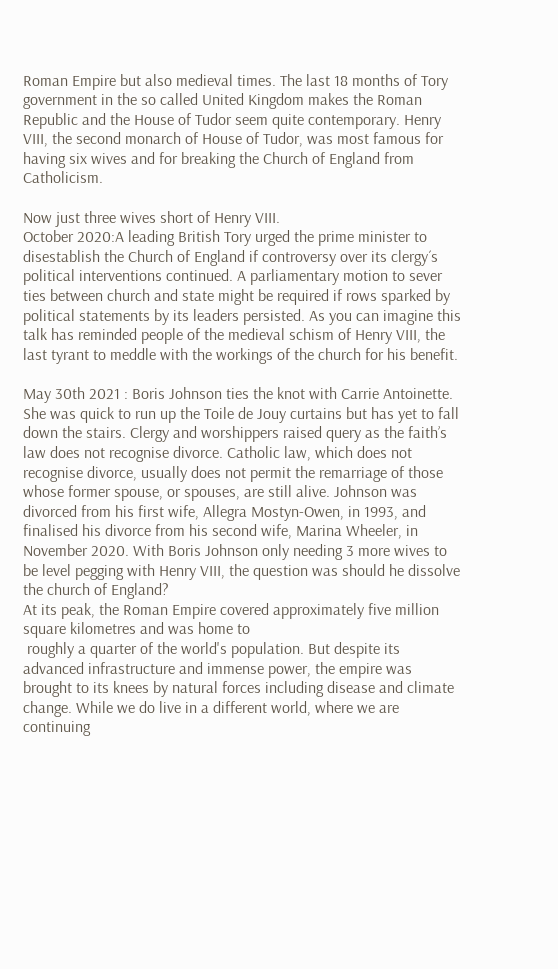Roman Empire but also medieval times. The last 18 months of Tory government in the so called United Kingdom makes the Roman Republic and the House of Tudor seem quite contemporary. Henry VIII, the second monarch of House of Tudor, was most famous for having six wives and for breaking the Church of England from Catholicism.

Now just three wives short of Henry VIII.
October 2020:A leading British Tory urged the prime minister to disestablish the Church of England if controversy over its clergy´s political interventions continued. A parliamentary motion to sever ties between church and state might be required if rows sparked by political statements by its leaders persisted. As you can imagine this talk has reminded people of the medieval schism of Henry VIII, the last tyrant to meddle with the workings of the church for his benefit.

May 30th 2021 : Boris Johnson ties the knot with Carrie Antoinette. She was quick to run up the Toile de Jouy curtains but has yet to fall down the stairs. Clergy and worshippers raised query as the faith’s law does not recognise divorce. Catholic law, which does not recognise divorce, usually does not permit the remarriage of those whose former spouse, or spouses, are still alive. Johnson was divorced from his first wife, Allegra Mostyn-Owen, in 1993, and finalised his divorce from his second wife, Marina Wheeler, in November 2020. With Boris Johnson only needing 3 more wives to be level pegging with Henry VIII, the question was should he dissolve the church of England?
At its peak, the Roman Empire covered approximately five million square kilometres and was home to
 roughly a quarter of the world's population. But despite its advanced infrastructure and immense power, the empire was brought to its knees by natural forces including disease and climate change. While we do live in a different world, where we are continuing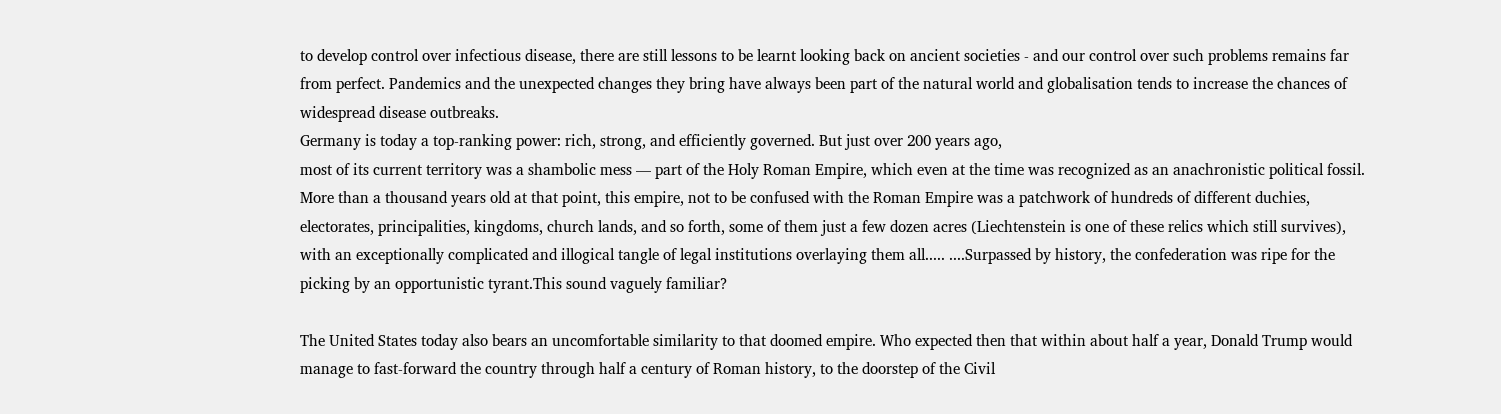to develop control over infectious disease, there are still lessons to be learnt looking back on ancient societies - and our control over such problems remains far from perfect. Pandemics and the unexpected changes they bring have always been part of the natural world and globalisation tends to increase the chances of widespread disease outbreaks.
Germany is today a top-ranking power: rich, strong, and efficiently governed. But just over 200 years ago,
most of its current territory was a shambolic mess — part of the Holy Roman Empire, which even at the time was recognized as an anachronistic political fossil. More than a thousand years old at that point, this empire, not to be confused with the Roman Empire was a patchwork of hundreds of different duchies, electorates, principalities, kingdoms, church lands, and so forth, some of them just a few dozen acres (Liechtenstein is one of these relics which still survives), with an exceptionally complicated and illogical tangle of legal institutions overlaying them all..... ....Surpassed by history, the confederation was ripe for the picking by an opportunistic tyrant.This sound vaguely familiar?

The United States today also bears an uncomfortable similarity to that doomed empire. Who expected then that within about half a year, Donald Trump would manage to fast-forward the country through half a century of Roman history, to the doorstep of the Civil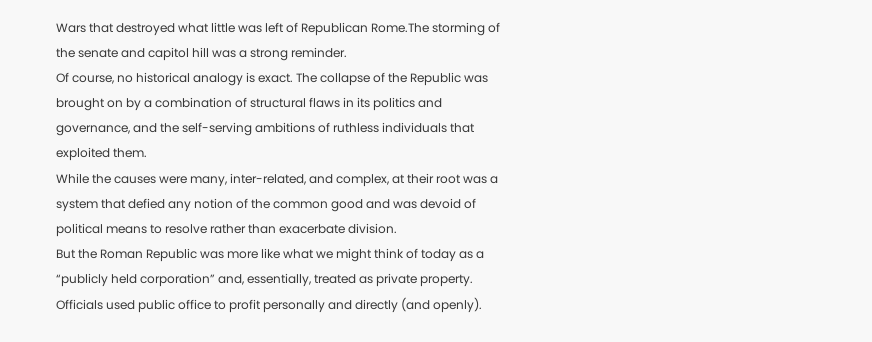Wars that destroyed what little was left of Republican Rome.The storming of the senate and capitol hill was a strong reminder.
Of course, no historical analogy is exact. The collapse of the Republic was brought on by a combination of structural flaws in its politics and governance, and the self-serving ambitions of ruthless individuals that exploited them.
While the causes were many, inter-related, and complex, at their root was a system that defied any notion of the common good and was devoid of political means to resolve rather than exacerbate division.
But the Roman Republic was more like what we might think of today as a “publicly held corporation” and, essentially, treated as private property. Officials used public office to profit personally and directly (and openly).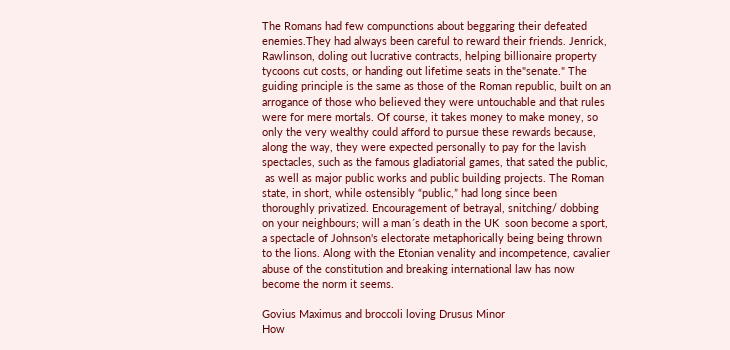The Romans had few compunctions about beggaring their defeated enemies.They had always been careful to reward their friends. Jenrick, Rawlinson, doling out lucrative contracts, helping billionaire property tycoons cut costs, or handing out lifetime seats in the"senate." The guiding principle is the same as those of the Roman republic, built on an arrogance of those who believed they were untouchable and that rules were for mere mortals. Of course, it takes money to make money, so only the very wealthy could afford to pursue these rewards because, along the way, they were expected personally to pay for the lavish spectacles, such as the famous gladiatorial games, that sated the public,
 as well as major public works and public building projects. The Roman state, in short, while ostensibly “public,” had long since been thoroughly privatized. Encouragement of betrayal, snitching/ dobbing on your neighbours; will a man´s death in the UK  soon become a sport, a spectacle of Johnson's electorate metaphorically being being thrown to the lions. Along with the Etonian venality and incompetence, cavalier abuse of the constitution and breaking international law has now become the norm it seems.

Govius Maximus and broccoli loving Drusus Minor
How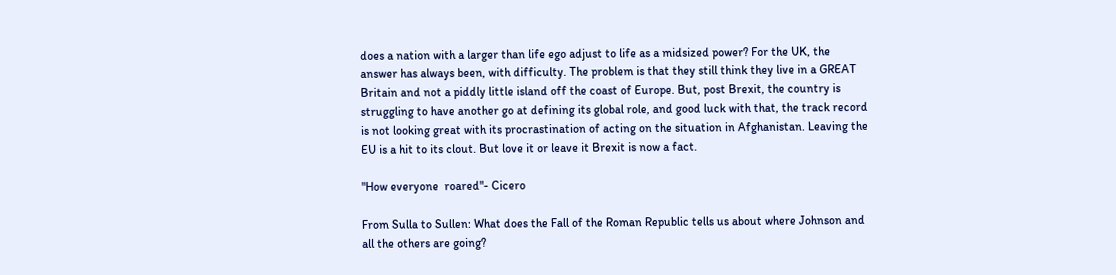does a nation with a larger than life ego adjust to life as a midsized power? For the UK, the answer has always been, with difficulty. The problem is that they still think they live in a GREAT Britain and not a piddly little island off the coast of Europe. But, post Brexit, the country is struggling to have another go at defining its global role, and good luck with that, the track record is not looking great with its procrastination of acting on the situation in Afghanistan. Leaving the EU is a hit to its clout. But love it or leave it Brexit is now a fact.

"How everyone  roared"- Cicero

From Sulla to Sullen: What does the Fall of the Roman Republic tells us about where Johnson and all the others are going?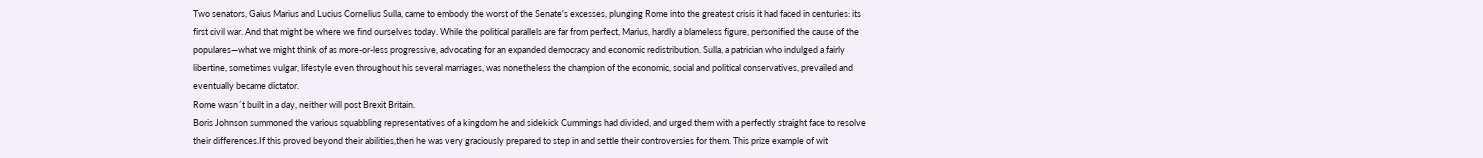Two senators, Gaius Marius and Lucius Cornelius Sulla, came to embody the worst of the Senate's excesses, plunging Rome into the greatest crisis it had faced in centuries: its first civil war. And that might be where we find ourselves today. While the political parallels are far from perfect, Marius, hardly a blameless figure, personified the cause of the populares—what we might think of as more-or-less progressive, advocating for an expanded democracy and economic redistribution. Sulla, a patrician who indulged a fairly libertine, sometimes vulgar, lifestyle even throughout his several marriages, was nonetheless the champion of the economic, social and political conservatives, prevailed and eventually became dictator.
Rome wasn´t built in a day, neither will post Brexit Britain.
Boris Johnson summoned the various squabbling representatives of a kingdom he and sidekick Cummings had divided, and urged them with a perfectly straight face to resolve their differences.If this proved beyond their abilities,then he was very graciously prepared to step in and settle their controversies for them. This prize example of wit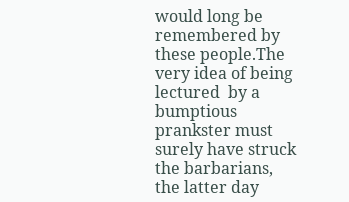would long be remembered by these people.The very idea of being lectured  by a bumptious prankster must surely have struck the barbarians, the latter day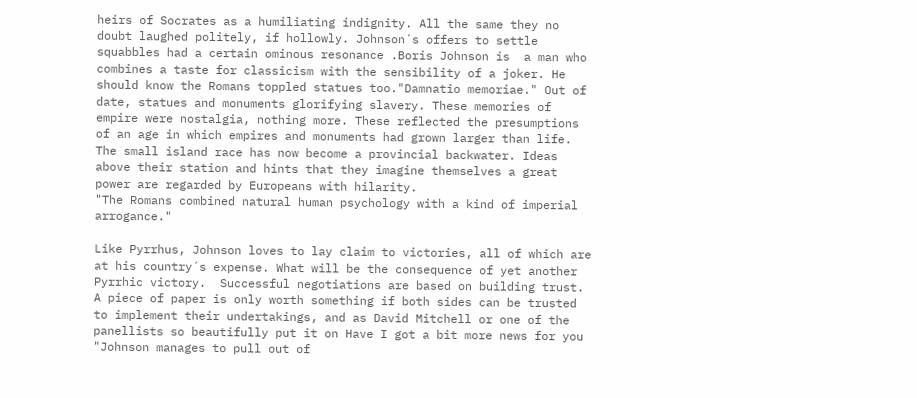heirs of Socrates as a humiliating indignity. All the same they no doubt laughed politely, if hollowly. Johnson´s offers to settle squabbles had a certain ominous resonance .Boris Johnson is  a man who combines a taste for classicism with the sensibility of a joker. He should know the Romans toppled statues too."Damnatio memoriae." Out of date, statues and monuments glorifying slavery. These memories of empire were nostalgia, nothing more. These reflected the presumptions of an age in which empires and monuments had grown larger than life. The small island race has now become a provincial backwater. Ideas above their station and hints that they imagine themselves a great power are regarded by Europeans with hilarity.
"The Romans combined natural human psychology with a kind of imperial arrogance."

Like Pyrrhus, Johnson loves to lay claim to victories, all of which are at his country´s expense. What will be the consequence of yet another Pyrrhic victory.  Successful negotiations are based on building trust. A piece of paper is only worth something if both sides can be trusted to implement their undertakings, and as David Mitchell or one of the panellists so beautifully put it on Have I got a bit more news for you "Johnson manages to pull out of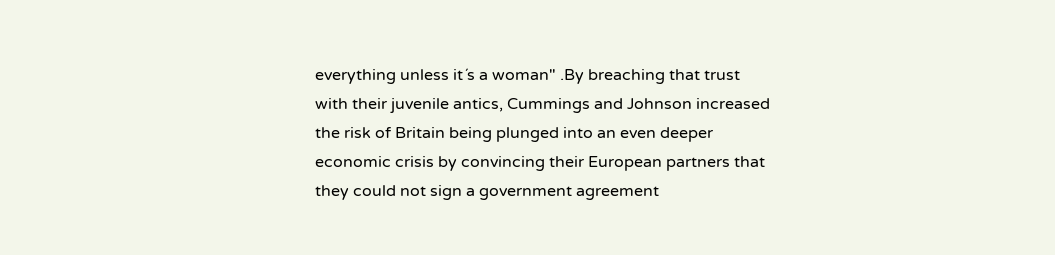everything unless it´s a woman" .By breaching that trust with their juvenile antics, Cummings and Johnson increased the risk of Britain being plunged into an even deeper economic crisis by convincing their European partners that they could not sign a government agreement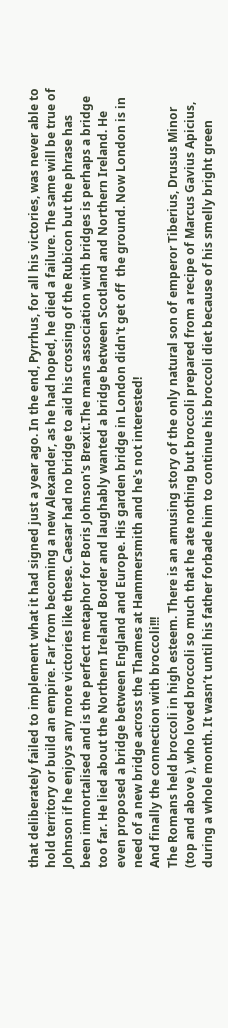that deliberately failed to implement what it had signed just a year ago. In the end, Pyrrhus, for all his victories, was never able to hold territory or build an empire. Far from becoming a new Alexander, as he had hoped, he died a failure. The same will be true of Johnson if he enjoys any more victories like these. Caesar had no bridge to aid his crossing of the Rubicon but the phrase has been immortalised and is the perfect metaphor for Boris Johnson's Brexit.The mans association with bridges is perhaps a bridge too far. He lied about the Northern Ireland Border and laughably wanted a bridge between Scotland and Northern Ireland. He even proposed a bridge between England and Europe. His garden bridge in London didn't get off  the ground. Now London is in need of a new bridge across the Thames at Hammersmith and he's not interested!
And finally the connection with broccoli!!!
The Romans held broccoli in high esteem. There is an amusing story of the only natural son of emperor Tiberius, Drusus Minor (top and above ), who loved broccoli so much that he ate nothing but broccoli prepared from a recipe of Marcus Gavius Apicius, during a whole month. It wasn’t until his father forbade him to continue his broccoli diet because of his smelly bright green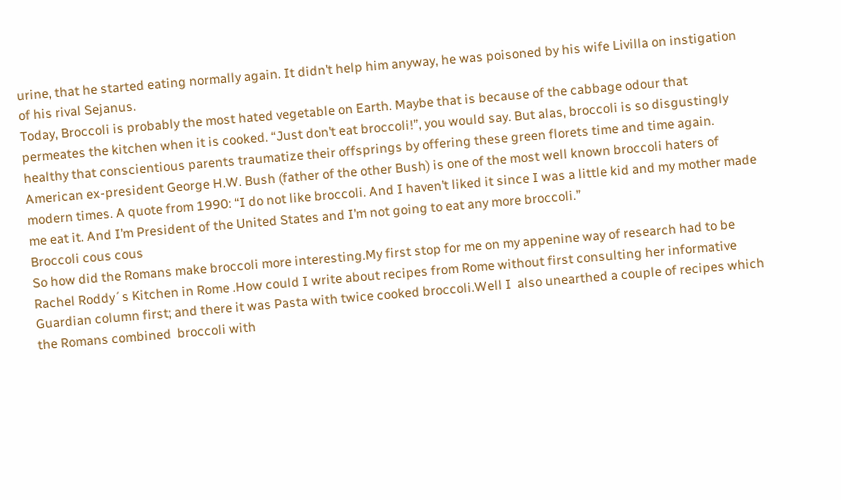urine, that he started eating normally again. It didn’t help him anyway, he was poisoned by his wife Livilla on instigation of his rival Sejanus.
Today, Broccoli is probably the most hated vegetable on Earth. Maybe that is because of the cabbage odour that permeates the kitchen when it is cooked. “Just don’t eat broccoli!”, you would say. But alas, broccoli is so disgustingly healthy that conscientious parents traumatize their offsprings by offering these green florets time and time again. American ex-president George H.W. Bush (father of the other Bush) is one of the most well known broccoli haters of modern times. A quote from 1990: “I do not like broccoli. And I haven’t liked it since I was a little kid and my mother made me eat it. And I’m President of the United States and I’m not going to eat any more broccoli.”
Broccoli cous cous
So how did the Romans make broccoli more interesting.My first stop for me on my appenine way of research had to be Rachel Roddy´s Kitchen in Rome .How could I write about recipes from Rome without first consulting her informative Guardian column first; and there it was Pasta with twice cooked broccoli.Well I  also unearthed a couple of recipes which the Romans combined  broccoli with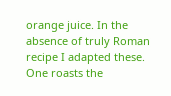orange juice. In the absence of truly Roman recipe I adapted these. One roasts the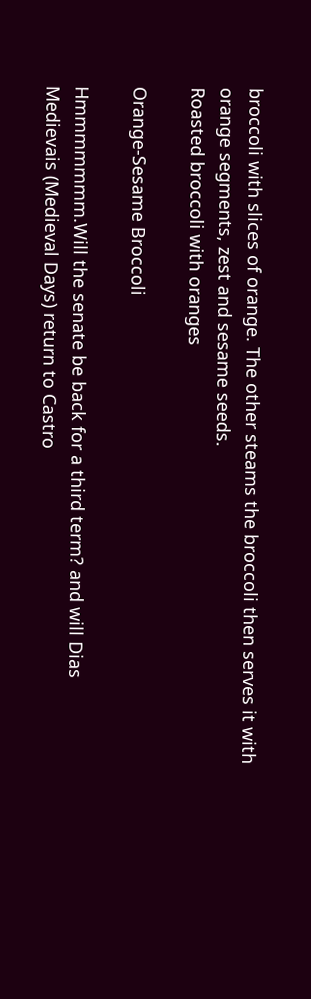broccoli with slices of orange. The other steams the broccoli then serves it with orange segments, zest and sesame seeds.
Roasted broccoli with oranges

Orange-Sesame Broccoli

Hmmmmmmm.Will the senate be back for a third term? and will Dias Medievais (Medieval Days) return to Castro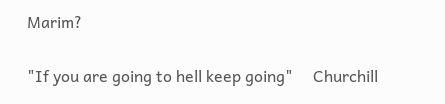Marim?

"If you are going to hell keep going"     Churchill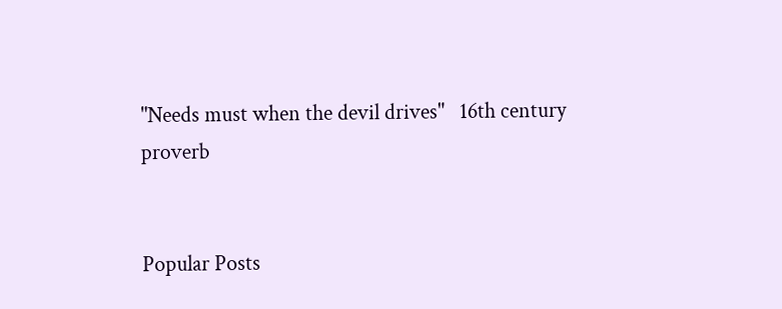"Needs must when the devil drives"   16th century proverb


Popular Posts